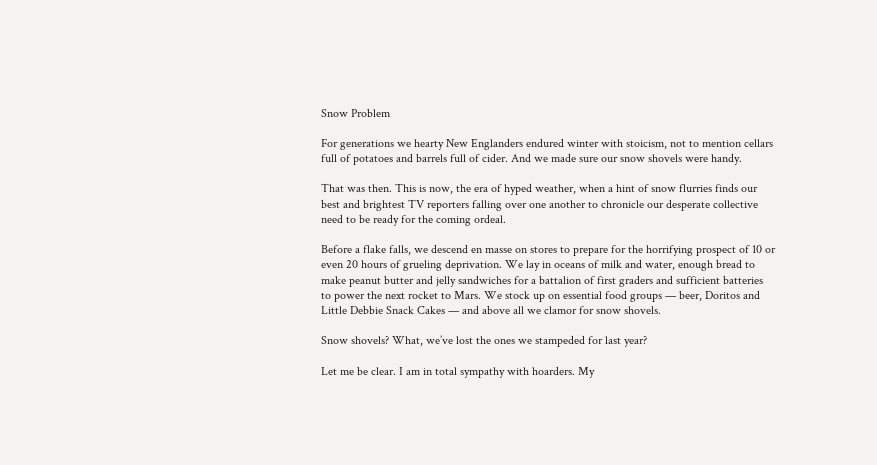Snow Problem

For generations we hearty New Englanders endured winter with stoicism, not to mention cellars full of potatoes and barrels full of cider. And we made sure our snow shovels were handy.

That was then. This is now, the era of hyped weather, when a hint of snow flurries finds our best and brightest TV reporters falling over one another to chronicle our desperate collective need to be ready for the coming ordeal.

Before a flake falls, we descend en masse on stores to prepare for the horrifying prospect of 10 or even 20 hours of grueling deprivation. We lay in oceans of milk and water, enough bread to make peanut butter and jelly sandwiches for a battalion of first graders and sufficient batteries to power the next rocket to Mars. We stock up on essential food groups — beer, Doritos and Little Debbie Snack Cakes — and above all we clamor for snow shovels.

Snow shovels? What, we’ve lost the ones we stampeded for last year?

Let me be clear. I am in total sympathy with hoarders. My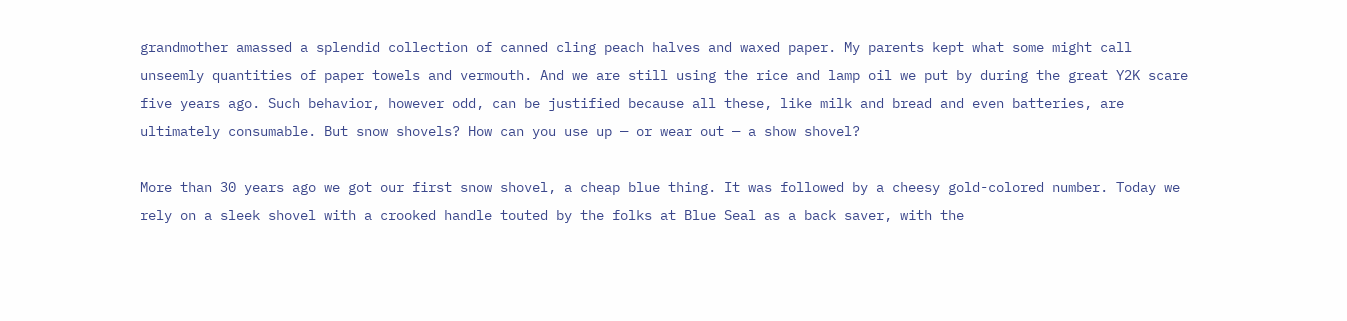grandmother amassed a splendid collection of canned cling peach halves and waxed paper. My parents kept what some might call unseemly quantities of paper towels and vermouth. And we are still using the rice and lamp oil we put by during the great Y2K scare five years ago. Such behavior, however odd, can be justified because all these, like milk and bread and even batteries, are ultimately consumable. But snow shovels? How can you use up — or wear out — a show shovel?

More than 30 years ago we got our first snow shovel, a cheap blue thing. It was followed by a cheesy gold-colored number. Today we rely on a sleek shovel with a crooked handle touted by the folks at Blue Seal as a back saver, with the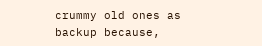crummy old ones as backup because,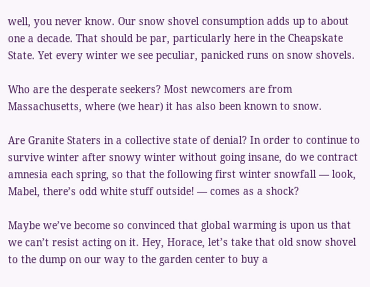well, you never know. Our snow shovel consumption adds up to about one a decade. That should be par, particularly here in the Cheapskate State. Yet every winter we see peculiar, panicked runs on snow shovels.

Who are the desperate seekers? Most newcomers are from Massachusetts, where (we hear) it has also been known to snow.

Are Granite Staters in a collective state of denial? In order to continue to survive winter after snowy winter without going insane, do we contract amnesia each spring, so that the following first winter snowfall — look, Mabel, there’s odd white stuff outside! — comes as a shock?

Maybe we’ve become so convinced that global warming is upon us that we can’t resist acting on it. Hey, Horace, let’s take that old snow shovel to the dump on our way to the garden center to buy a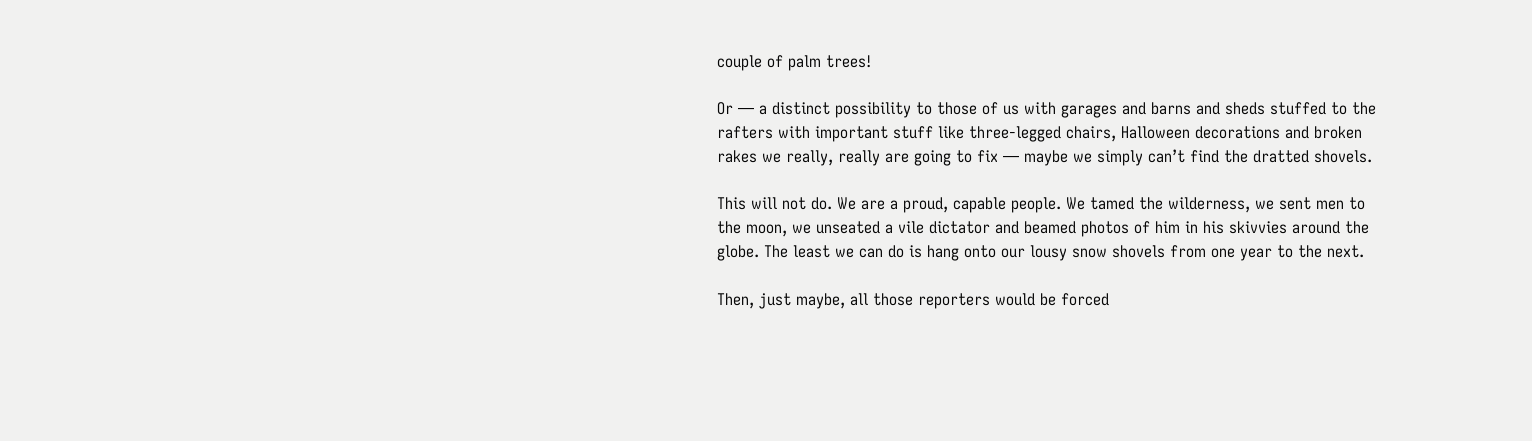couple of palm trees!

Or — a distinct possibility to those of us with garages and barns and sheds stuffed to the rafters with important stuff like three-legged chairs, Halloween decorations and broken rakes we really, really are going to fix — maybe we simply can’t find the dratted shovels.

This will not do. We are a proud, capable people. We tamed the wilderness, we sent men to the moon, we unseated a vile dictator and beamed photos of him in his skivvies around the globe. The least we can do is hang onto our lousy snow shovels from one year to the next.

Then, just maybe, all those reporters would be forced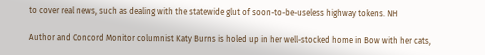to cover real news, such as dealing with the statewide glut of soon-to-be-useless highway tokens. NH

Author and Concord Monitor columnist Katy Burns is holed up in her well-stocked home in Bow with her cats,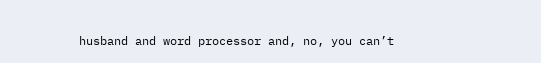husband and word processor and, no, you can’t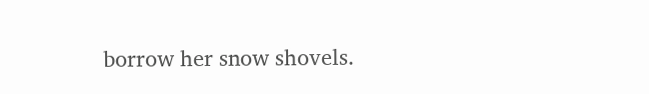borrow her snow shovels.